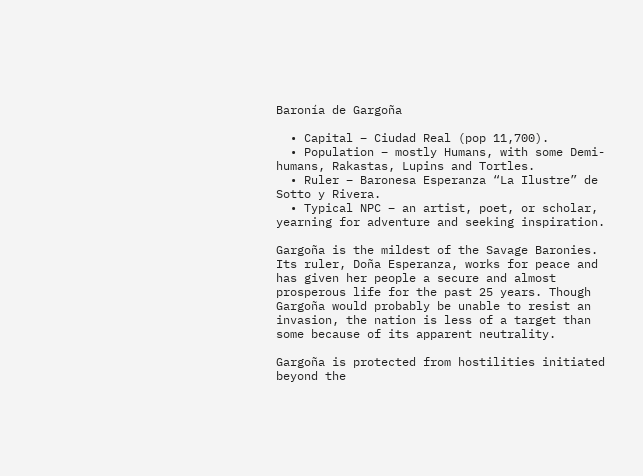Baronía de Gargoña

  • Capital – Ciudad Real (pop 11,700).
  • Population – mostly Humans, with some Demi-humans, Rakastas, Lupins and Tortles.
  • Ruler – Baronesa Esperanza “La Ilustre” de Sotto y Rivera.
  • Typical NPC – an artist, poet, or scholar, yearning for adventure and seeking inspiration.

Gargoña is the mildest of the Savage Baronies. Its ruler, Doña Esperanza, works for peace and has given her people a secure and almost prosperous life for the past 25 years. Though Gargoña would probably be unable to resist an invasion, the nation is less of a target than some because of its apparent neutrality.

Gargoña is protected from hostilities initiated beyond the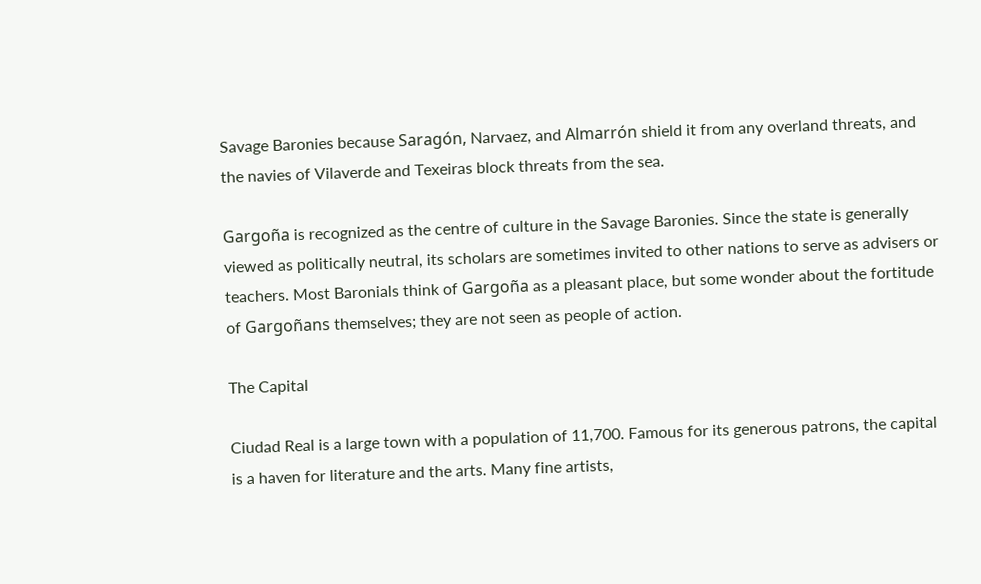Savage Baronies because Saragón, Narvaez, and Almarrón shield it from any overland threats, and the navies of Vilaverde and Texeiras block threats from the sea.

Gargoña is recognized as the centre of culture in the Savage Baronies. Since the state is generally viewed as politically neutral, its scholars are sometimes invited to other nations to serve as advisers or teachers. Most Baronials think of Gargoña as a pleasant place, but some wonder about the fortitude of Gargoñans themselves; they are not seen as people of action.

The Capital

Ciudad Real is a large town with a population of 11,700. Famous for its generous patrons, the capital is a haven for literature and the arts. Many fine artists,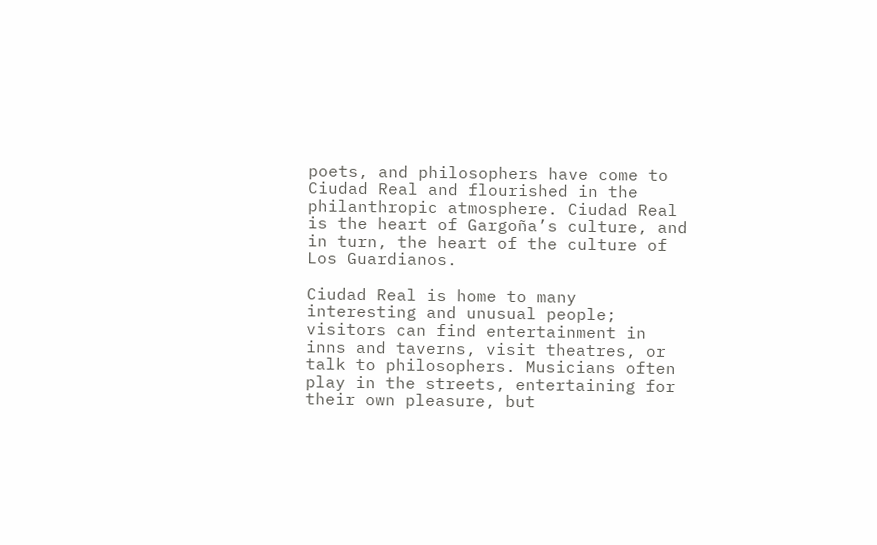poets, and philosophers have come to Ciudad Real and flourished in the philanthropic atmosphere. Ciudad Real is the heart of Gargoña’s culture, and in turn, the heart of the culture of Los Guardianos.

Ciudad Real is home to many interesting and unusual people; visitors can find entertainment in inns and taverns, visit theatres, or talk to philosophers. Musicians often play in the streets, entertaining for their own pleasure, but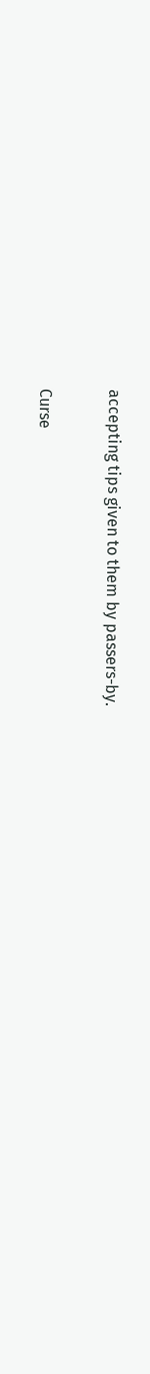accepting tips given to them by passers-by.


Curse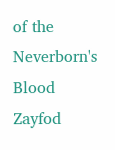of the Neverborn's Blood Zayfod